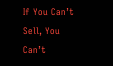If You Can’t Sell, You Can’t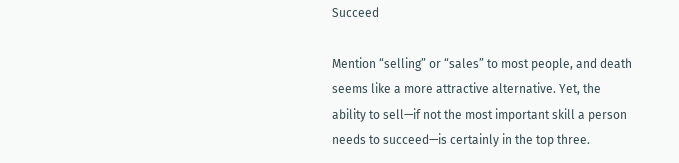Succeed

Mention “selling” or “sales” to most people, and death seems like a more attractive alternative. Yet, the ability to sell—if not the most important skill a person needs to succeed—is certainly in the top three.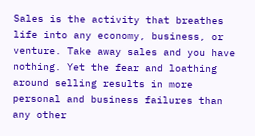Sales is the activity that breathes life into any economy, business, or venture. Take away sales and you have nothing. Yet the fear and loathing around selling results in more personal and business failures than any other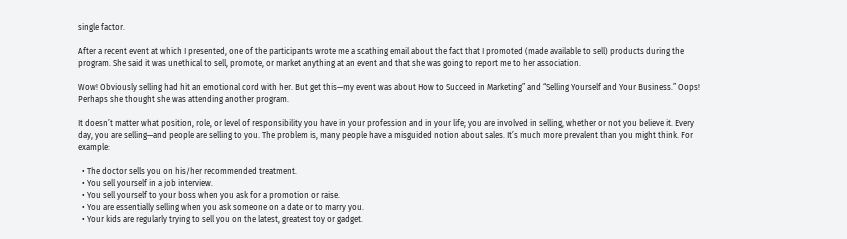single factor.

After a recent event at which I presented, one of the participants wrote me a scathing email about the fact that I promoted (made available to sell) products during the program. She said it was unethical to sell, promote, or market anything at an event and that she was going to report me to her association.

Wow! Obviously selling had hit an emotional cord with her. But get this—my event was about How to Succeed in Marketing” and “Selling Yourself and Your Business.” Oops! Perhaps she thought she was attending another program.

It doesn’t matter what position, role, or level of responsibility you have in your profession and in your life; you are involved in selling, whether or not you believe it. Every day, you are selling—and people are selling to you. The problem is, many people have a misguided notion about sales. It’s much more prevalent than you might think. For example:

  • The doctor sells you on his/her recommended treatment.
  • You sell yourself in a job interview.
  • You sell yourself to your boss when you ask for a promotion or raise.
  • You are essentially selling when you ask someone on a date or to marry you.
  • Your kids are regularly trying to sell you on the latest, greatest toy or gadget.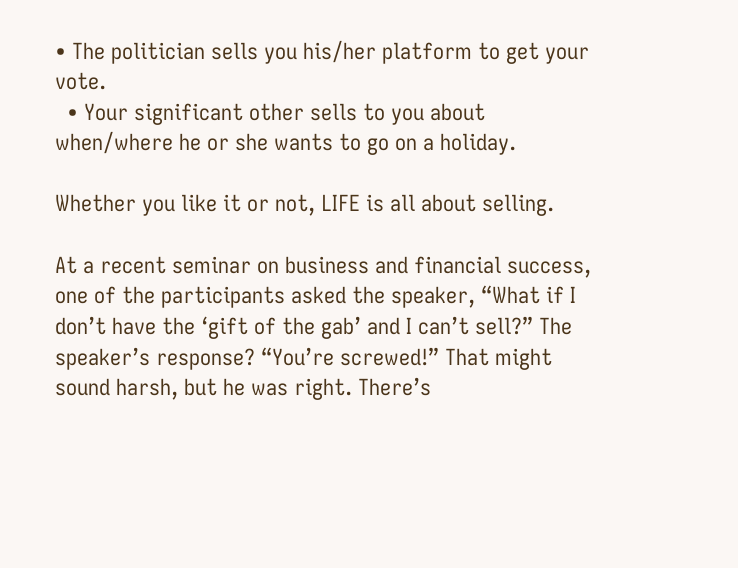• The politician sells you his/her platform to get your vote.
  • Your significant other sells to you about when/where he or she wants to go on a holiday.

Whether you like it or not, LIFE is all about selling.

At a recent seminar on business and financial success, one of the participants asked the speaker, “What if I don’t have the ‘gift of the gab’ and I can’t sell?” The speaker’s response? “You’re screwed!” That might sound harsh, but he was right. There’s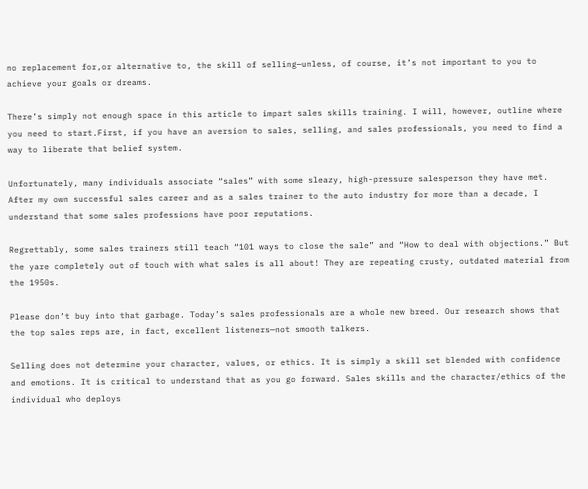no replacement for,or alternative to, the skill of selling—unless, of course, it’s not important to you to achieve your goals or dreams.

There’s simply not enough space in this article to impart sales skills training. I will, however, outline where you need to start.First, if you have an aversion to sales, selling, and sales professionals, you need to find a way to liberate that belief system.

Unfortunately, many individuals associate “sales” with some sleazy, high-pressure salesperson they have met. After my own successful sales career and as a sales trainer to the auto industry for more than a decade, I understand that some sales professions have poor reputations.

Regrettably, some sales trainers still teach “101 ways to close the sale” and “How to deal with objections.” But the yare completely out of touch with what sales is all about! They are repeating crusty, outdated material from the 1950s.

Please don’t buy into that garbage. Today’s sales professionals are a whole new breed. Our research shows that the top sales reps are, in fact, excellent listeners—not smooth talkers.

Selling does not determine your character, values, or ethics. It is simply a skill set blended with confidence and emotions. It is critical to understand that as you go forward. Sales skills and the character/ethics of the individual who deploys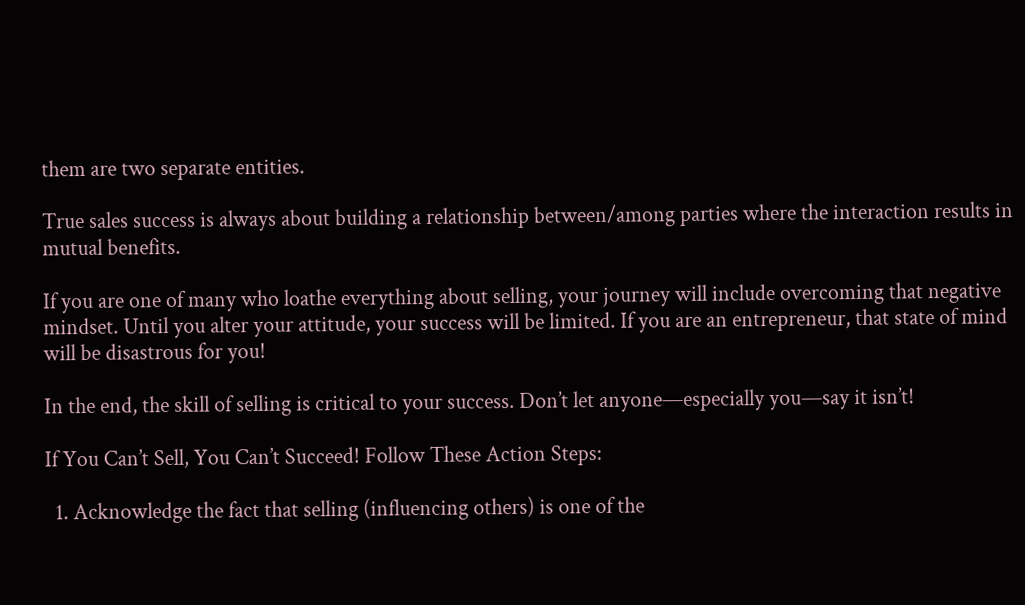them are two separate entities.

True sales success is always about building a relationship between/among parties where the interaction results in mutual benefits.

If you are one of many who loathe everything about selling, your journey will include overcoming that negative mindset. Until you alter your attitude, your success will be limited. If you are an entrepreneur, that state of mind will be disastrous for you!

In the end, the skill of selling is critical to your success. Don’t let anyone—especially you—say it isn’t!

If You Can’t Sell, You Can’t Succeed! Follow These Action Steps:

  1. Acknowledge the fact that selling (influencing others) is one of the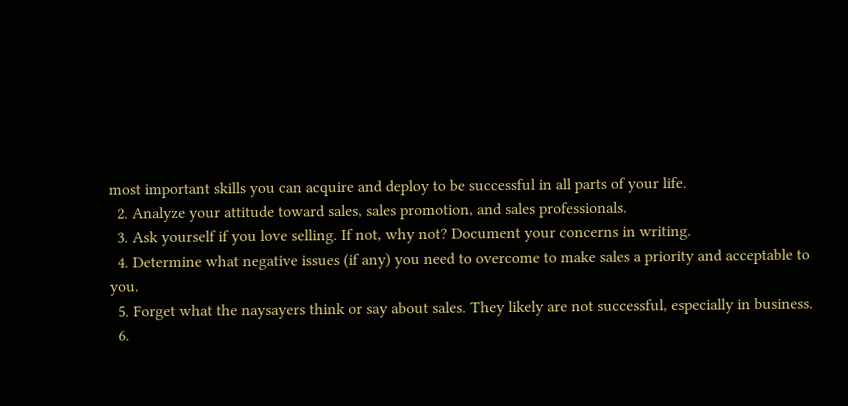most important skills you can acquire and deploy to be successful in all parts of your life.
  2. Analyze your attitude toward sales, sales promotion, and sales professionals.
  3. Ask yourself if you love selling. If not, why not? Document your concerns in writing.
  4. Determine what negative issues (if any) you need to overcome to make sales a priority and acceptable to you.
  5. Forget what the naysayers think or say about sales. They likely are not successful, especially in business.
  6.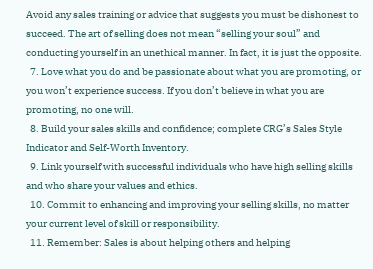Avoid any sales training or advice that suggests you must be dishonest to succeed. The art of selling does not mean “selling your soul” and conducting yourself in an unethical manner. In fact, it is just the opposite.
  7. Love what you do and be passionate about what you are promoting, or you won’t experience success. If you don’t believe in what you are promoting, no one will.
  8. Build your sales skills and confidence; complete CRG’s Sales Style Indicator and Self-Worth Inventory.
  9. Link yourself with successful individuals who have high selling skills and who share your values and ethics.
  10. Commit to enhancing and improving your selling skills, no matter your current level of skill or responsibility.
  11. Remember: Sales is about helping others and helping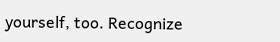yourself, too. Recognize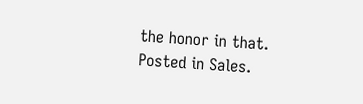the honor in that.
Posted in Sales.